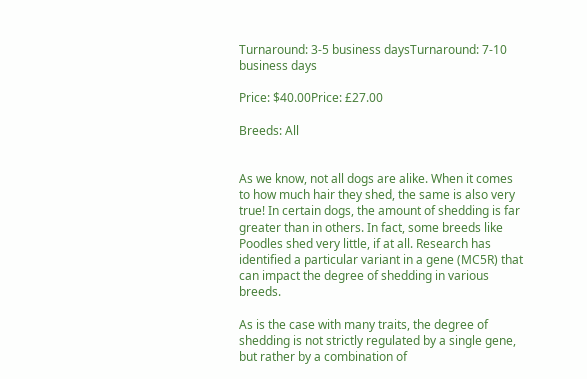Turnaround: 3-5 business daysTurnaround: 7-10 business days

Price: $40.00Price: £27.00

Breeds: All


As we know, not all dogs are alike. When it comes to how much hair they shed, the same is also very true! In certain dogs, the amount of shedding is far greater than in others. In fact, some breeds like Poodles shed very little, if at all. Research has identified a particular variant in a gene (MC5R) that can impact the degree of shedding in various breeds.

As is the case with many traits, the degree of shedding is not strictly regulated by a single gene, but rather by a combination of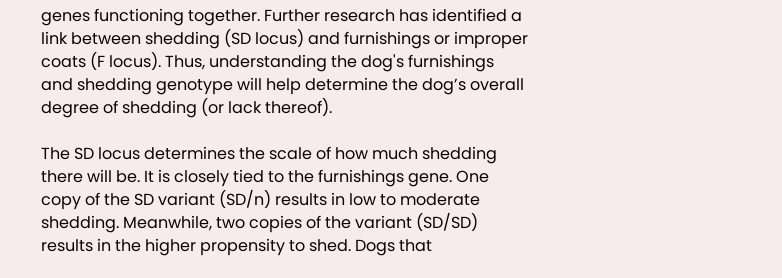genes functioning together. Further research has identified a link between shedding (SD locus) and furnishings or improper coats (F locus). Thus, understanding the dog's furnishings and shedding genotype will help determine the dog’s overall degree of shedding (or lack thereof).

The SD locus determines the scale of how much shedding there will be. It is closely tied to the furnishings gene. One copy of the SD variant (SD/n) results in low to moderate shedding. Meanwhile, two copies of the variant (SD/SD) results in the higher propensity to shed. Dogs that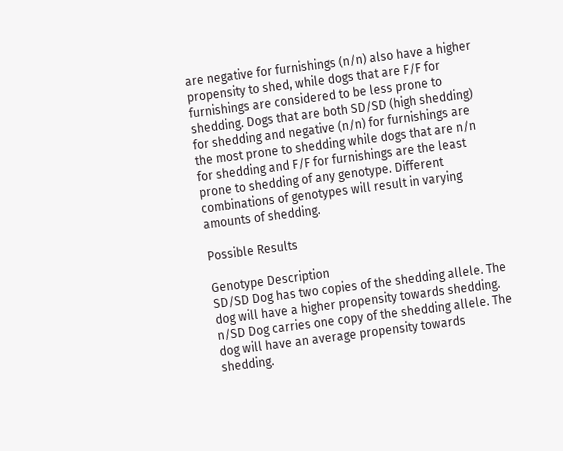are negative for furnishings (n/n) also have a higher propensity to shed, while dogs that are F/F for furnishings are considered to be less prone to shedding. Dogs that are both SD/SD (high shedding) for shedding and negative (n/n) for furnishings are the most prone to shedding while dogs that are n/n for shedding and F/F for furnishings are the least prone to shedding of any genotype. Different combinations of genotypes will result in varying amounts of shedding.

Possible Results

Genotype Description
SD/SD Dog has two copies of the shedding allele. The dog will have a higher propensity towards shedding.
n/SD Dog carries one copy of the shedding allele. The dog will have an average propensity towards shedding.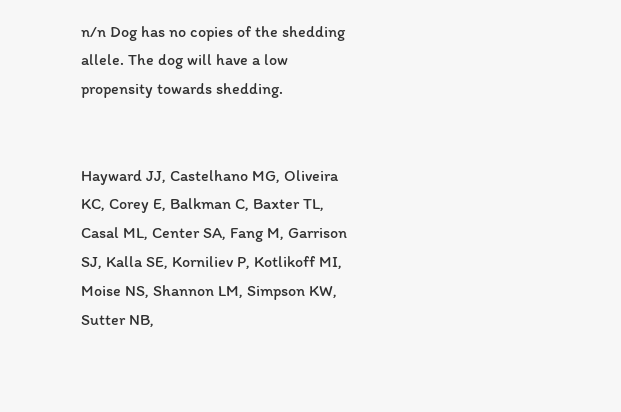n/n Dog has no copies of the shedding allele. The dog will have a low propensity towards shedding.


Hayward JJ, Castelhano MG, Oliveira KC, Corey E, Balkman C, Baxter TL, Casal ML, Center SA, Fang M, Garrison SJ, Kalla SE, Korniliev P, Kotlikoff MI, Moise NS, Shannon LM, Simpson KW, Sutter NB,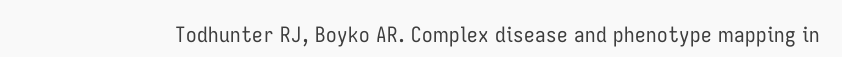Todhunter RJ, Boyko AR. Complex disease and phenotype mapping in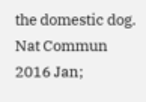the domestic dog. Nat Commun 2016 Jan;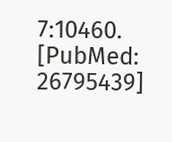7:10460. [PubMed: 26795439]